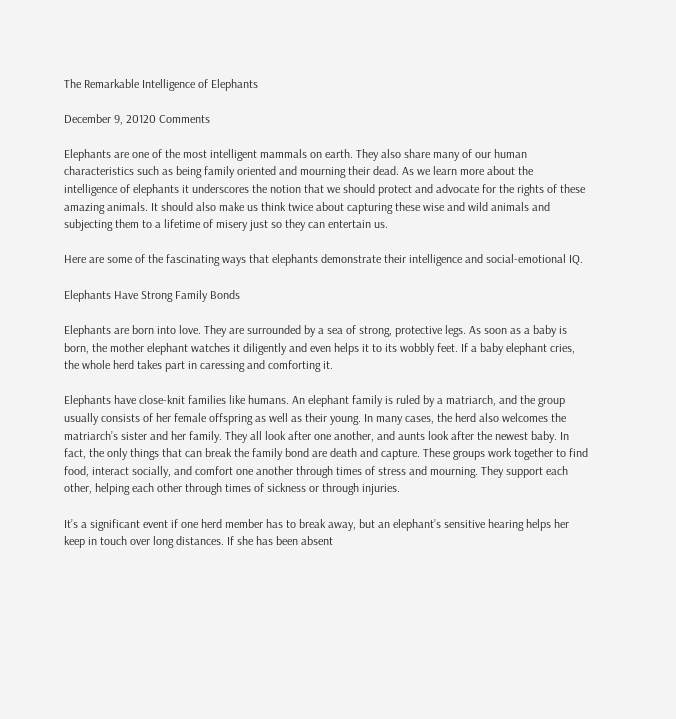The Remarkable Intelligence of Elephants

December 9, 20120 Comments

Elephants are one of the most intelligent mammals on earth. They also share many of our human characteristics such as being family oriented and mourning their dead. As we learn more about the intelligence of elephants it underscores the notion that we should protect and advocate for the rights of these amazing animals. It should also make us think twice about capturing these wise and wild animals and subjecting them to a lifetime of misery just so they can entertain us.

Here are some of the fascinating ways that elephants demonstrate their intelligence and social-emotional IQ.

Elephants Have Strong Family Bonds

Elephants are born into love. They are surrounded by a sea of strong, protective legs. As soon as a baby is born, the mother elephant watches it diligently and even helps it to its wobbly feet. If a baby elephant cries, the whole herd takes part in caressing and comforting it.

Elephants have close-knit families like humans. An elephant family is ruled by a matriarch, and the group usually consists of her female offspring as well as their young. In many cases, the herd also welcomes the matriarch’s sister and her family. They all look after one another, and aunts look after the newest baby. In fact, the only things that can break the family bond are death and capture. These groups work together to find food, interact socially, and comfort one another through times of stress and mourning. They support each other, helping each other through times of sickness or through injuries.

It’s a significant event if one herd member has to break away, but an elephant’s sensitive hearing helps her keep in touch over long distances. If she has been absent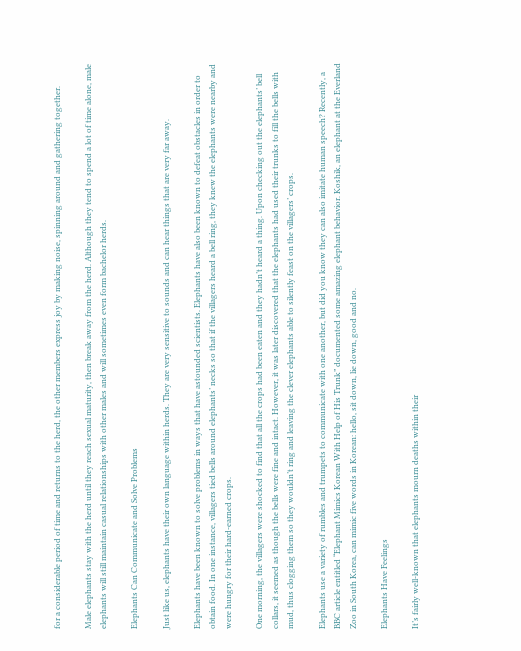for a considerable period of time and returns to the herd, the other members express joy by making noise, spinning around and gathering together.

Male elephants stay with the herd until they reach sexual maturity, then break away from the herd. Although they tend to spend a lot of time alone, male elephants will still maintain casual relationships with other males and will sometimes even form bachelor herds.

Elephants Can Communicate and Solve Problems

Just like us, elephants have their own language within herds. They are very sensitive to sounds and can hear things that are very far away.

Elephants have been known to solve problems in ways that have astounded scientists. Elephants have also been known to defeat obstacles in order to obtain food. In one instance, villagers tied bells around elephants’ necks so that if the villagers heard a bell ring, they knew the elephants were nearby and were hungry for their hard-earned crops.

One morning, the villagers were shocked to find that all the crops had been eaten and they hadn’t heard a thing. Upon checking out the elephants’ bell collars, it seemed as though the bells were fine and intact. However, it was later discovered that the elephants had used their trunks to fill the bells with mud, thus clogging them so they wouldn’t ring and leaving the clever elephants able to silently feast on the villagers’ crops.

Elephants use a variety of rumbles and trumpets to communicate with one another, but did you know they can also imitate human speech? Recently, a BBC article entitled “Elephant Mimics Korean With Help of His Trunk” documented some amazing elephant behavior. Koshik, an elephant at the Everland Zoo in South Korea, can mimic five words in Korean: hello, sit down, lie down, good and no.

Elephants Have Feelings

It’s fairly well-known that elephants mourn deaths within their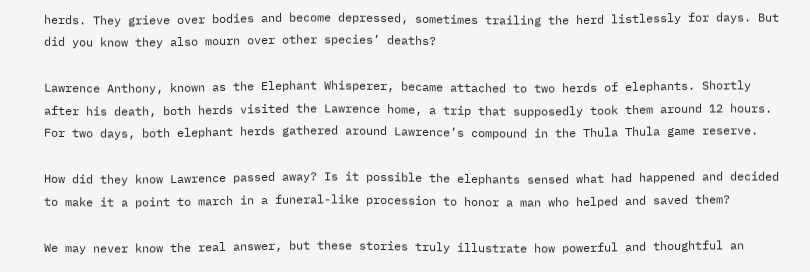herds. They grieve over bodies and become depressed, sometimes trailing the herd listlessly for days. But did you know they also mourn over other species’ deaths?

Lawrence Anthony, known as the Elephant Whisperer, became attached to two herds of elephants. Shortly after his death, both herds visited the Lawrence home, a trip that supposedly took them around 12 hours. For two days, both elephant herds gathered around Lawrence’s compound in the Thula Thula game reserve.

How did they know Lawrence passed away? Is it possible the elephants sensed what had happened and decided to make it a point to march in a funeral-like procession to honor a man who helped and saved them?

We may never know the real answer, but these stories truly illustrate how powerful and thoughtful an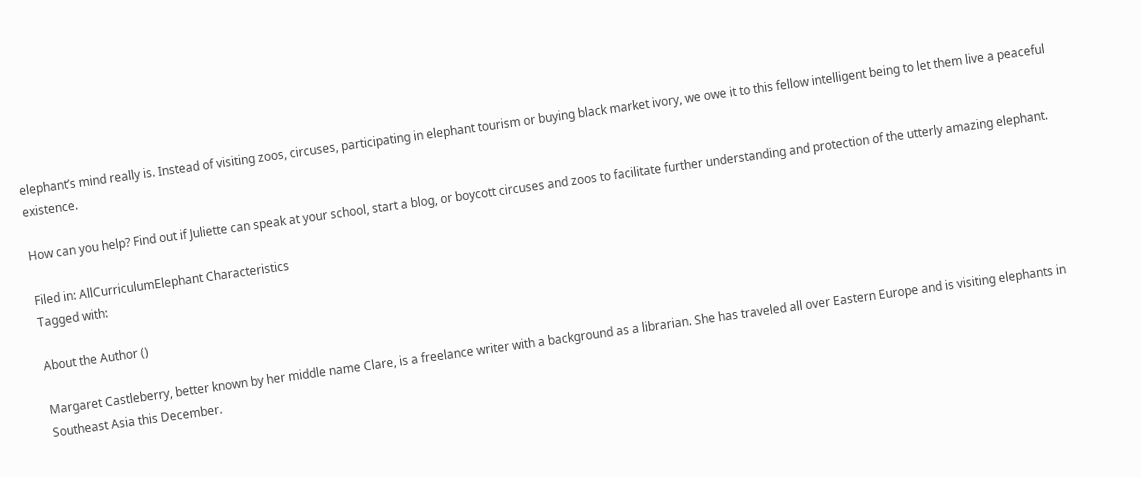elephant’s mind really is. Instead of visiting zoos, circuses, participating in elephant tourism or buying black market ivory, we owe it to this fellow intelligent being to let them live a peaceful existence.

How can you help? Find out if Juliette can speak at your school, start a blog, or boycott circuses and zoos to facilitate further understanding and protection of the utterly amazing elephant.

Filed in: AllCurriculumElephant Characteristics
Tagged with:

About the Author ()

Margaret Castleberry, better known by her middle name Clare, is a freelance writer with a background as a librarian. She has traveled all over Eastern Europe and is visiting elephants in Southeast Asia this December.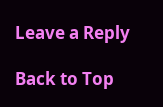Leave a Reply

Back to Top